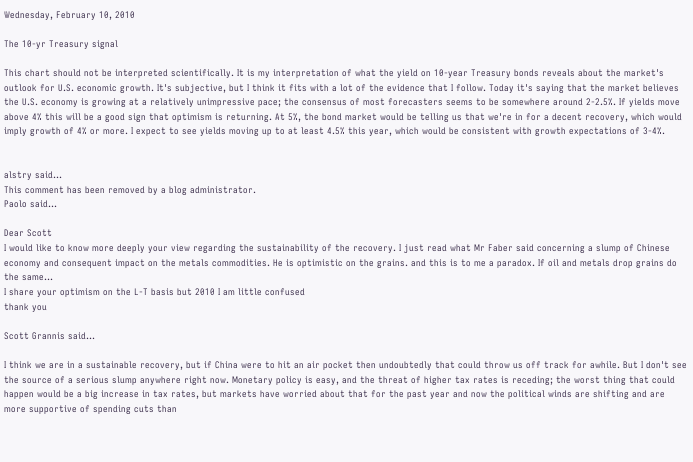Wednesday, February 10, 2010

The 10-yr Treasury signal

This chart should not be interpreted scientifically. It is my interpretation of what the yield on 10-year Treasury bonds reveals about the market's outlook for U.S. economic growth. It's subjective, but I think it fits with a lot of the evidence that I follow. Today it's saying that the market believes the U.S. economy is growing at a relatively unimpressive pace; the consensus of most forecasters seems to be somewhere around 2-2.5%. If yields move above 4% this will be a good sign that optimism is returning. At 5%, the bond market would be telling us that we're in for a decent recovery, which would imply growth of 4% or more. I expect to see yields moving up to at least 4.5% this year, which would be consistent with growth expectations of 3-4%.


alstry said...
This comment has been removed by a blog administrator.
Paolo said...

Dear Scott
I would like to know more deeply your view regarding the sustainability of the recovery. I just read what Mr Faber said concerning a slump of Chinese economy and consequent impact on the metals commodities. He is optimistic on the grains. and this is to me a paradox. If oil and metals drop grains do the same...
I share your optimism on the L-T basis but 2010 I am little confused
thank you

Scott Grannis said...

I think we are in a sustainable recovery, but if China were to hit an air pocket then undoubtedly that could throw us off track for awhile. But I don't see the source of a serious slump anywhere right now. Monetary policy is easy, and the threat of higher tax rates is receding; the worst thing that could happen would be a big increase in tax rates, but markets have worried about that for the past year and now the political winds are shifting and are more supportive of spending cuts than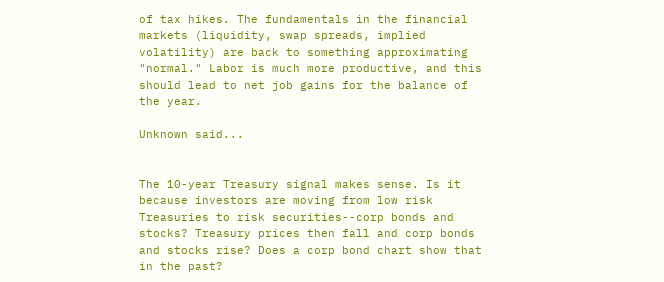of tax hikes. The fundamentals in the financial markets (liquidity, swap spreads, implied volatility) are back to something approximating "normal." Labor is much more productive, and this should lead to net job gains for the balance of the year.

Unknown said...


The 10-year Treasury signal makes sense. Is it because investors are moving from low risk Treasuries to risk securities--corp bonds and stocks? Treasury prices then fall and corp bonds and stocks rise? Does a corp bond chart show that in the past?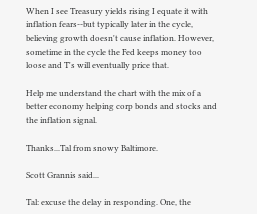When I see Treasury yields rising I equate it with inflation fears--but typically later in the cycle, believing growth doesn't cause inflation. However, sometime in the cycle the Fed keeps money too loose and T's will eventually price that.

Help me understand the chart with the mix of a better economy helping corp bonds and stocks and the inflation signal.

Thanks...Tal from snowy Baltimore.

Scott Grannis said...

Tal: excuse the delay in responding. One, the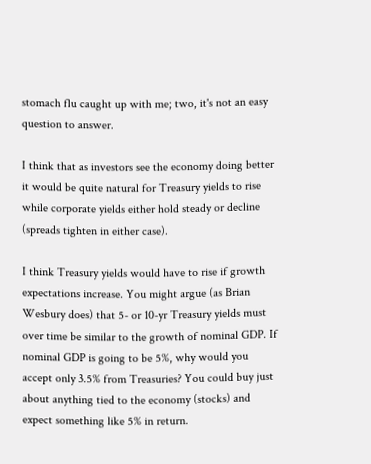stomach flu caught up with me; two, it's not an easy question to answer.

I think that as investors see the economy doing better it would be quite natural for Treasury yields to rise while corporate yields either hold steady or decline (spreads tighten in either case).

I think Treasury yields would have to rise if growth expectations increase. You might argue (as Brian Wesbury does) that 5- or 10-yr Treasury yields must over time be similar to the growth of nominal GDP. If nominal GDP is going to be 5%, why would you accept only 3.5% from Treasuries? You could buy just about anything tied to the economy (stocks) and expect something like 5% in return.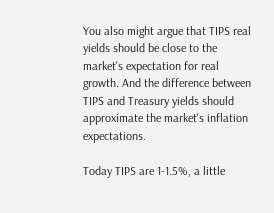You also might argue that TIPS real yields should be close to the market's expectation for real growth. And the difference between TIPS and Treasury yields should approximate the market's inflation expectations.

Today TIPS are 1-1.5%, a little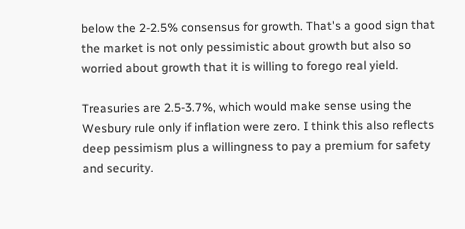below the 2-2.5% consensus for growth. That's a good sign that the market is not only pessimistic about growth but also so worried about growth that it is willing to forego real yield.

Treasuries are 2.5-3.7%, which would make sense using the Wesbury rule only if inflation were zero. I think this also reflects deep pessimism plus a willingness to pay a premium for safety and security.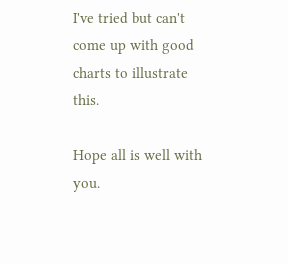I've tried but can't come up with good charts to illustrate this.

Hope all is well with you.